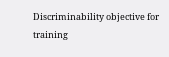Discriminability objective for training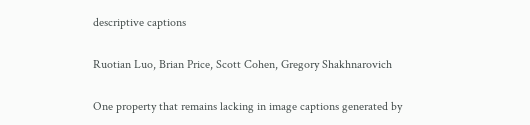descriptive captions

Ruotian Luo, Brian Price, Scott Cohen, Gregory Shakhnarovich

One property that remains lacking in image captions generated by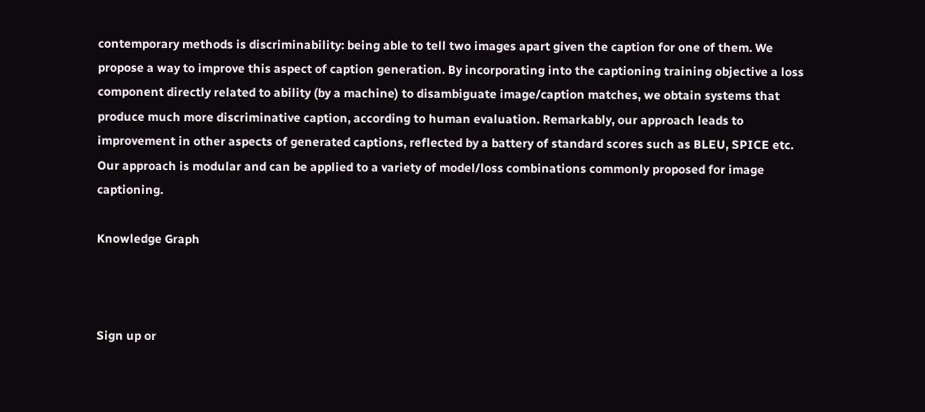contemporary methods is discriminability: being able to tell two images apart given the caption for one of them. We propose a way to improve this aspect of caption generation. By incorporating into the captioning training objective a loss component directly related to ability (by a machine) to disambiguate image/caption matches, we obtain systems that produce much more discriminative caption, according to human evaluation. Remarkably, our approach leads to improvement in other aspects of generated captions, reflected by a battery of standard scores such as BLEU, SPICE etc. Our approach is modular and can be applied to a variety of model/loss combinations commonly proposed for image captioning.

Knowledge Graph



Sign up or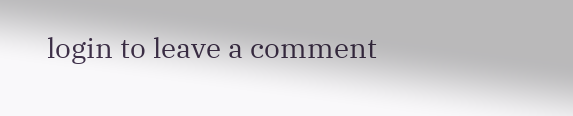login to leave a comment